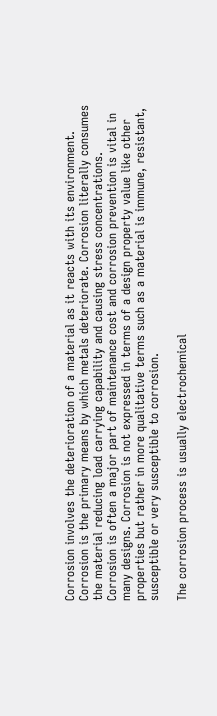Corrosion involves the deterioration of a material as it reacts with its environment. Corrosion is the primary means by which metals deteriorate. Corrosion literally consumes the material reducing load carrying capability and causing stress concentrations. Corrosion is often a major part of maintenance cost and corrosion prevention is vital in many designs. Corrosion is not expressed in terms of a design property value like other properties but rather in more qualitative terms such as a material is immune, resistant, susceptible or very susceptible to corrosion.

The corrosion process is usually electrochemical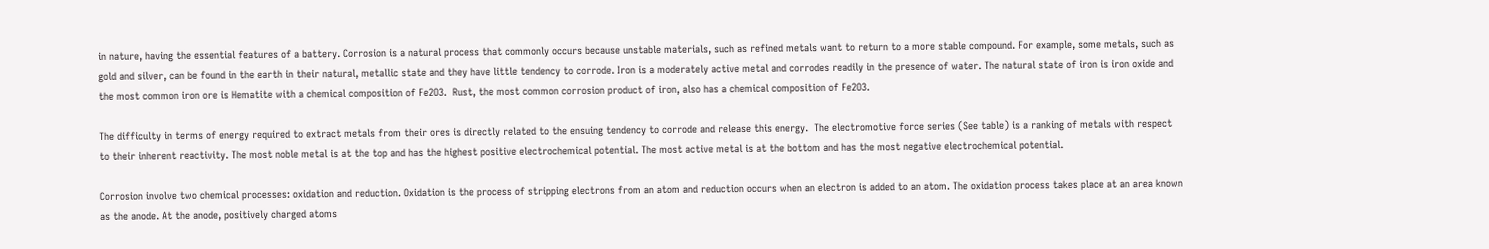in nature, having the essential features of a battery. Corrosion is a natural process that commonly occurs because unstable materials, such as refined metals want to return to a more stable compound. For example, some metals, such as gold and silver, can be found in the earth in their natural, metallic state and they have little tendency to corrode. Iron is a moderately active metal and corrodes readily in the presence of water. The natural state of iron is iron oxide and the most common iron ore is Hematite with a chemical composition of Fe2O3.  Rust, the most common corrosion product of iron, also has a chemical composition of Fe2O3.

The difficulty in terms of energy required to extract metals from their ores is directly related to the ensuing tendency to corrode and release this energy.  The electromotive force series (See table) is a ranking of metals with respect to their inherent reactivity. The most noble metal is at the top and has the highest positive electrochemical potential. The most active metal is at the bottom and has the most negative electrochemical potential.

Corrosion involve two chemical processes: oxidation and reduction. Oxidation is the process of stripping electrons from an atom and reduction occurs when an electron is added to an atom. The oxidation process takes place at an area known as the anode. At the anode, positively charged atoms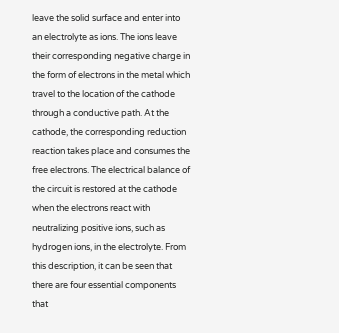leave the solid surface and enter into an electrolyte as ions. The ions leave their corresponding negative charge in the form of electrons in the metal which travel to the location of the cathode through a conductive path. At the cathode, the corresponding reduction reaction takes place and consumes the free electrons. The electrical balance of the circuit is restored at the cathode when the electrons react with neutralizing positive ions, such as hydrogen ions, in the electrolyte. From this description, it can be seen that there are four essential components that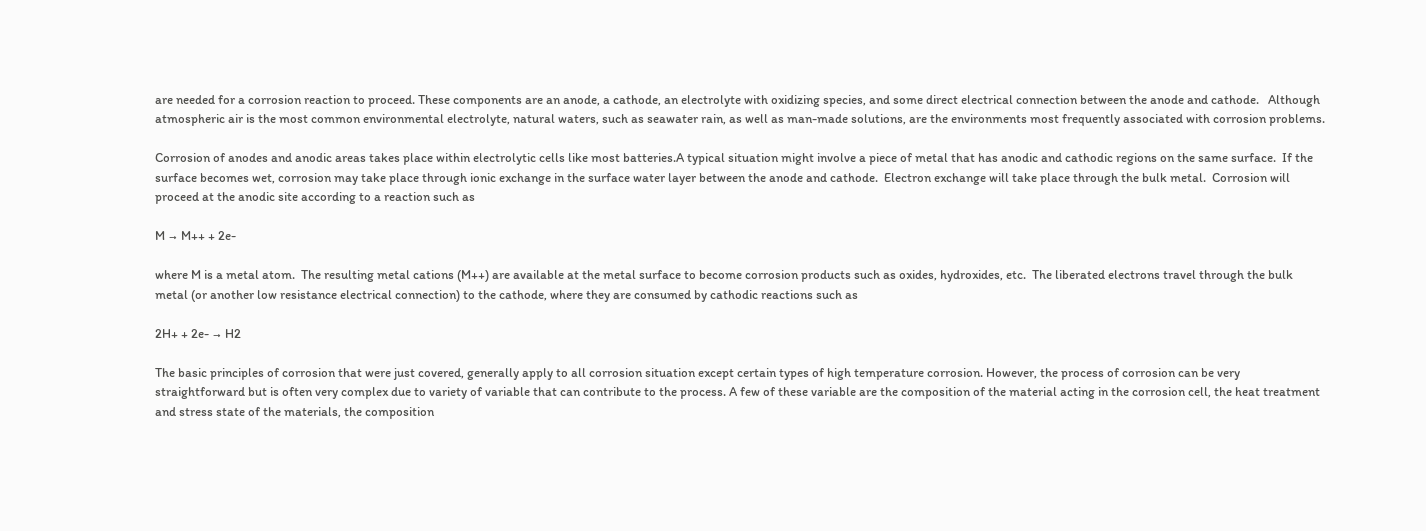are needed for a corrosion reaction to proceed. These components are an anode, a cathode, an electrolyte with oxidizing species, and some direct electrical connection between the anode and cathode.   Although atmospheric air is the most common environmental electrolyte, natural waters, such as seawater rain, as well as man-made solutions, are the environments most frequently associated with corrosion problems.

Corrosion of anodes and anodic areas takes place within electrolytic cells like most batteries.A typical situation might involve a piece of metal that has anodic and cathodic regions on the same surface.  If the surface becomes wet, corrosion may take place through ionic exchange in the surface water layer between the anode and cathode.  Electron exchange will take place through the bulk metal.  Corrosion will proceed at the anodic site according to a reaction such as

M → M++ + 2e-

where M is a metal atom.  The resulting metal cations (M++) are available at the metal surface to become corrosion products such as oxides, hydroxides, etc.  The liberated electrons travel through the bulk metal (or another low resistance electrical connection) to the cathode, where they are consumed by cathodic reactions such as

2H+ + 2e- → H2

The basic principles of corrosion that were just covered, generally apply to all corrosion situation except certain types of high temperature corrosion. However, the process of corrosion can be very straightforward but is often very complex due to variety of variable that can contribute to the process. A few of these variable are the composition of the material acting in the corrosion cell, the heat treatment and stress state of the materials, the composition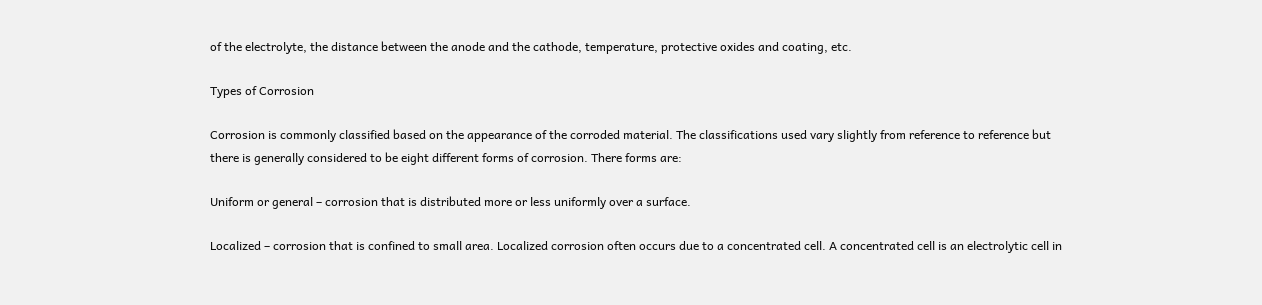of the electrolyte, the distance between the anode and the cathode, temperature, protective oxides and coating, etc.

Types of Corrosion

Corrosion is commonly classified based on the appearance of the corroded material. The classifications used vary slightly from reference to reference but there is generally considered to be eight different forms of corrosion. There forms are:

Uniform or general – corrosion that is distributed more or less uniformly over a surface.

Localized – corrosion that is confined to small area. Localized corrosion often occurs due to a concentrated cell. A concentrated cell is an electrolytic cell in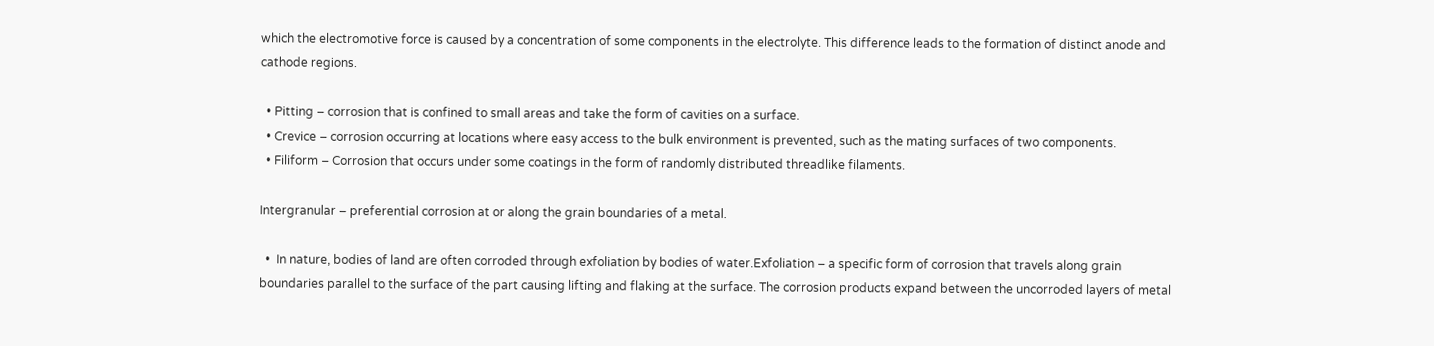which the electromotive force is caused by a concentration of some components in the electrolyte. This difference leads to the formation of distinct anode and cathode regions.

  • Pitting – corrosion that is confined to small areas and take the form of cavities on a surface.
  • Crevice – corrosion occurring at locations where easy access to the bulk environment is prevented, such as the mating surfaces of two components.
  • Filiform – Corrosion that occurs under some coatings in the form of randomly distributed threadlike filaments.

Intergranular – preferential corrosion at or along the grain boundaries of a metal.

  •  In nature, bodies of land are often corroded through exfoliation by bodies of water.Exfoliation – a specific form of corrosion that travels along grain boundaries parallel to the surface of the part causing lifting and flaking at the surface. The corrosion products expand between the uncorroded layers of metal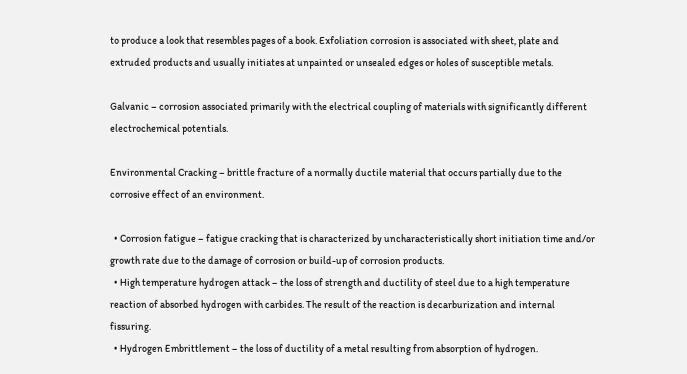to produce a look that resembles pages of a book. Exfoliation corrosion is associated with sheet, plate and extruded products and usually initiates at unpainted or unsealed edges or holes of susceptible metals.

Galvanic – corrosion associated primarily with the electrical coupling of materials with significantly different electrochemical potentials.

Environmental Cracking – brittle fracture of a normally ductile material that occurs partially due to the corrosive effect of an environment.

  • Corrosion fatigue – fatigue cracking that is characterized by uncharacteristically short initiation time and/or growth rate due to the damage of corrosion or build-up of corrosion products.
  • High temperature hydrogen attack – the loss of strength and ductility of steel due to a high temperature reaction of absorbed hydrogen with carbides. The result of the reaction is decarburization and internal fissuring.
  • Hydrogen Embrittlement – the loss of ductility of a metal resulting from absorption of hydrogen.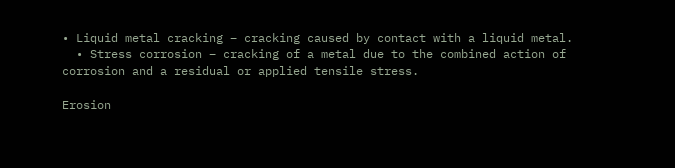• Liquid metal cracking – cracking caused by contact with a liquid metal.
  • Stress corrosion – cracking of a metal due to the combined action of corrosion and a residual or applied tensile stress.

Erosion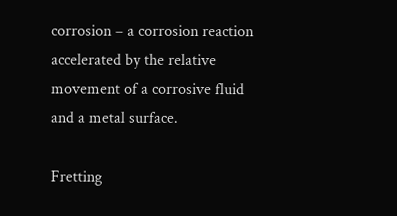corrosion – a corrosion reaction accelerated by the relative movement of a corrosive fluid and a metal surface.

Fretting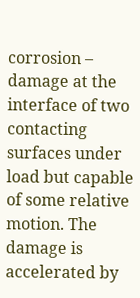corrosion – damage at the interface of two contacting surfaces under load but capable of some relative motion. The damage is accelerated by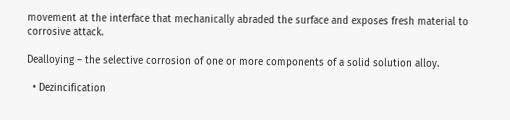movement at the interface that mechanically abraded the surface and exposes fresh material to corrosive attack.

Dealloying – the selective corrosion of one or more components of a solid solution alloy.

  • Dezincification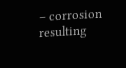– corrosion resulting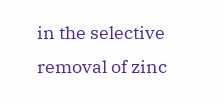in the selective removal of zinc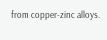from copper-zinc alloys.